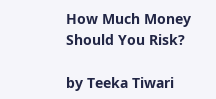How Much Money Should You Risk?

by Teeka Tiwari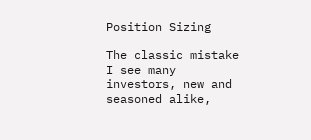Position Sizing

The classic mistake I see many investors, new and seasoned alike,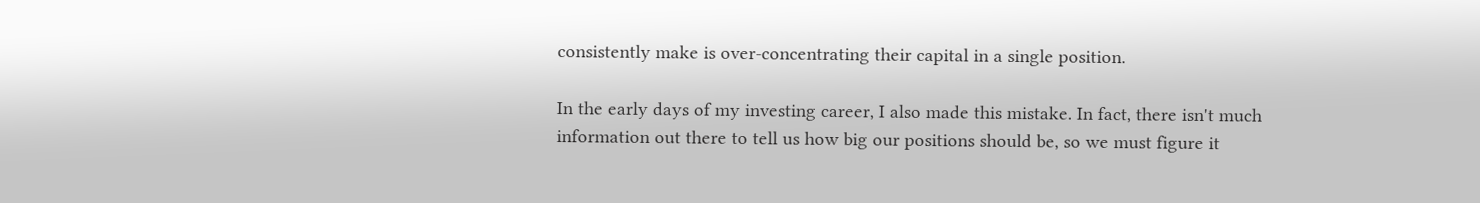consistently make is over-concentrating their capital in a single position.

In the early days of my investing career, I also made this mistake. In fact, there isn't much information out there to tell us how big our positions should be, so we must figure it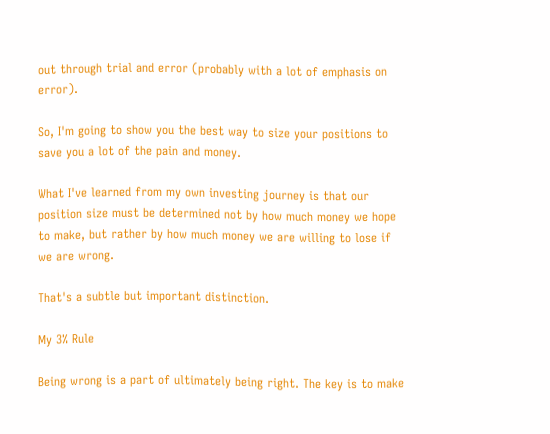out through trial and error (probably with a lot of emphasis on error).

So, I'm going to show you the best way to size your positions to save you a lot of the pain and money.

What I've learned from my own investing journey is that our position size must be determined not by how much money we hope to make, but rather by how much money we are willing to lose if we are wrong.

That's a subtle but important distinction.

My 3% Rule

Being wrong is a part of ultimately being right. The key is to make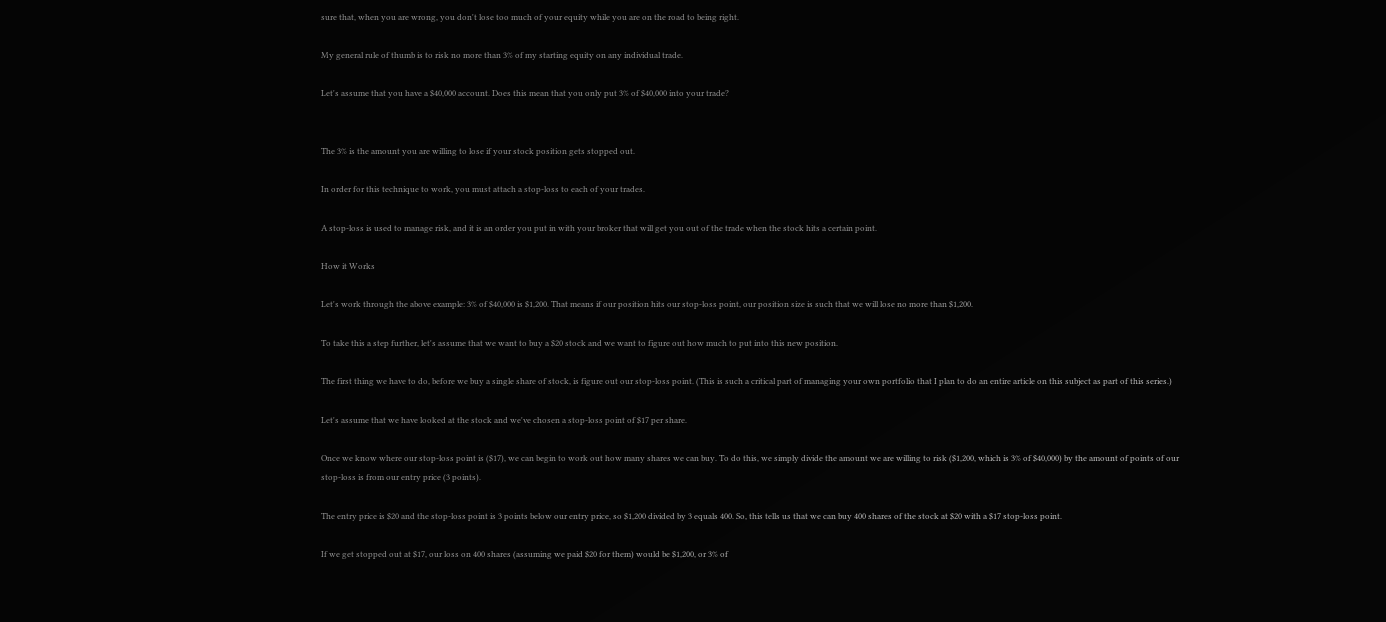sure that, when you are wrong, you don't lose too much of your equity while you are on the road to being right.

My general rule of thumb is to risk no more than 3% of my starting equity on any individual trade.

Let's assume that you have a $40,000 account. Does this mean that you only put 3% of $40,000 into your trade?


The 3% is the amount you are willing to lose if your stock position gets stopped out.

In order for this technique to work, you must attach a stop-loss to each of your trades.

A stop-loss is used to manage risk, and it is an order you put in with your broker that will get you out of the trade when the stock hits a certain point.

How it Works

Let's work through the above example: 3% of $40,000 is $1,200. That means if our position hits our stop-loss point, our position size is such that we will lose no more than $1,200.

To take this a step further, let's assume that we want to buy a $20 stock and we want to figure out how much to put into this new position.

The first thing we have to do, before we buy a single share of stock, is figure out our stop-loss point. (This is such a critical part of managing your own portfolio that I plan to do an entire article on this subject as part of this series.)

Let's assume that we have looked at the stock and we've chosen a stop-loss point of $17 per share.

Once we know where our stop-loss point is ($17), we can begin to work out how many shares we can buy. To do this, we simply divide the amount we are willing to risk ($1,200, which is 3% of $40,000) by the amount of points of our stop-loss is from our entry price (3 points).

The entry price is $20 and the stop-loss point is 3 points below our entry price, so $1,200 divided by 3 equals 400. So, this tells us that we can buy 400 shares of the stock at $20 with a $17 stop-loss point.

If we get stopped out at $17, our loss on 400 shares (assuming we paid $20 for them) would be $1,200, or 3% of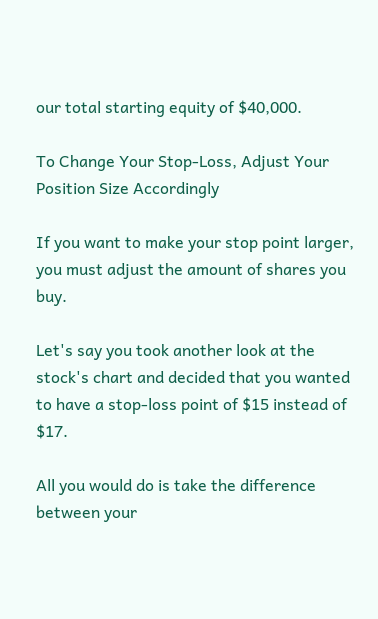our total starting equity of $40,000.

To Change Your Stop-Loss, Adjust Your Position Size Accordingly

If you want to make your stop point larger, you must adjust the amount of shares you buy.

Let's say you took another look at the stock's chart and decided that you wanted to have a stop-loss point of $15 instead of $17.

All you would do is take the difference between your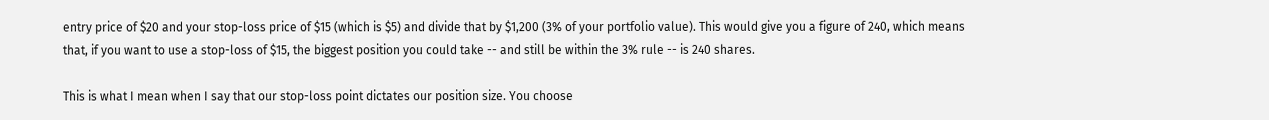entry price of $20 and your stop-loss price of $15 (which is $5) and divide that by $1,200 (3% of your portfolio value). This would give you a figure of 240, which means that, if you want to use a stop-loss of $15, the biggest position you could take -- and still be within the 3% rule -- is 240 shares.

This is what I mean when I say that our stop-loss point dictates our position size. You choose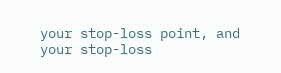your stop-loss point, and your stop-loss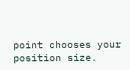point chooses your position size.